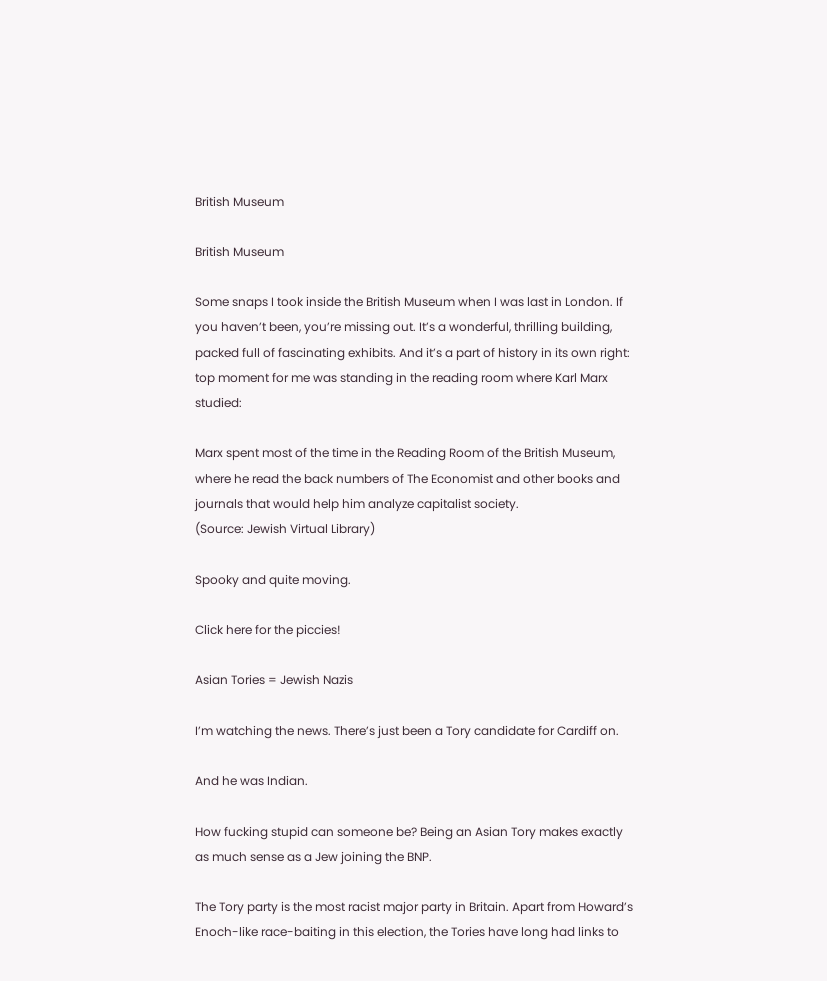British Museum

British Museum

Some snaps I took inside the British Museum when I was last in London. If you haven’t been, you’re missing out. It’s a wonderful, thrilling building, packed full of fascinating exhibits. And it’s a part of history in its own right: top moment for me was standing in the reading room where Karl Marx studied:

Marx spent most of the time in the Reading Room of the British Museum, where he read the back numbers of The Economist and other books and journals that would help him analyze capitalist society.
(Source: Jewish Virtual Library)

Spooky and quite moving.

Click here for the piccies!

Asian Tories = Jewish Nazis

I’m watching the news. There’s just been a Tory candidate for Cardiff on.

And he was Indian.

How fucking stupid can someone be? Being an Asian Tory makes exactly as much sense as a Jew joining the BNP.

The Tory party is the most racist major party in Britain. Apart from Howard’s Enoch-like race-baiting in this election, the Tories have long had links to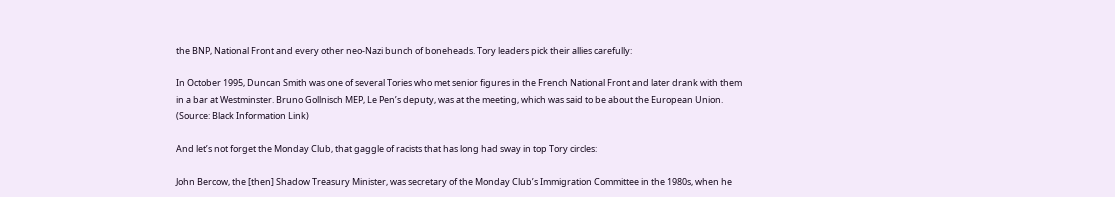the BNP, National Front and every other neo-Nazi bunch of boneheads. Tory leaders pick their allies carefully:

In October 1995, Duncan Smith was one of several Tories who met senior figures in the French National Front and later drank with them in a bar at Westminster. Bruno Gollnisch MEP, Le Pen’s deputy, was at the meeting, which was said to be about the European Union.
(Source: Black Information Link)

And let’s not forget the Monday Club, that gaggle of racists that has long had sway in top Tory circles:

John Bercow, the [then] Shadow Treasury Minister, was secretary of the Monday Club’s Immigration Committee in the 1980s, when he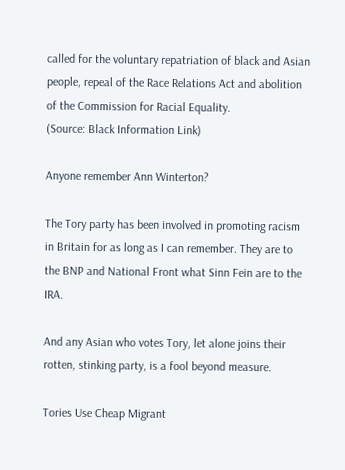called for the voluntary repatriation of black and Asian people, repeal of the Race Relations Act and abolition of the Commission for Racial Equality.
(Source: Black Information Link)

Anyone remember Ann Winterton?

The Tory party has been involved in promoting racism in Britain for as long as I can remember. They are to the BNP and National Front what Sinn Fein are to the IRA.

And any Asian who votes Tory, let alone joins their rotten, stinking party, is a fool beyond measure.

Tories Use Cheap Migrant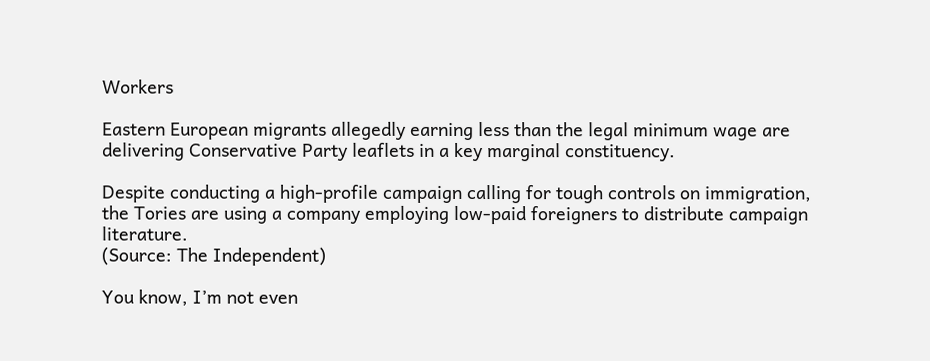Workers

Eastern European migrants allegedly earning less than the legal minimum wage are delivering Conservative Party leaflets in a key marginal constituency.

Despite conducting a high-profile campaign calling for tough controls on immigration, the Tories are using a company employing low-paid foreigners to distribute campaign literature.
(Source: The Independent)

You know, I’m not even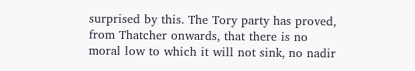surprised by this. The Tory party has proved, from Thatcher onwards, that there is no moral low to which it will not sink, no nadir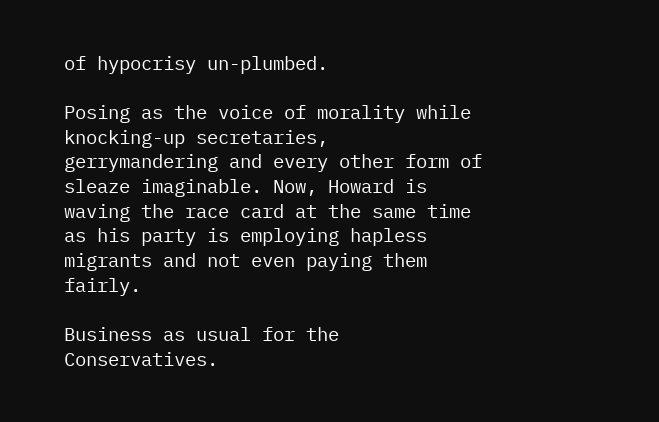of hypocrisy un-plumbed.

Posing as the voice of morality while knocking-up secretaries, gerrymandering and every other form of sleaze imaginable. Now, Howard is waving the race card at the same time as his party is employing hapless migrants and not even paying them fairly.

Business as usual for the Conservatives.